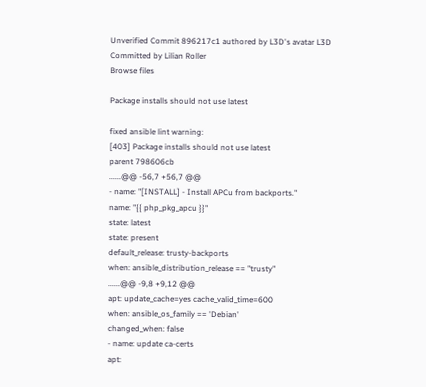Unverified Commit 896217c1 authored by L3D's avatar L3D Committed by Lilian Roller
Browse files

Package installs should not use latest

fixed ansible lint warning:
[403] Package installs should not use latest
parent 798606cb
......@@ -56,7 +56,7 @@
- name: "[INSTALL] - Install APCu from backports."
name: "{{ php_pkg_apcu }}"
state: latest
state: present
default_release: trusty-backports
when: ansible_distribution_release == "trusty"
......@@ -9,8 +9,12 @@
apt: update_cache=yes cache_valid_time=600
when: ansible_os_family == 'Debian'
changed_when: false
- name: update ca-certs
apt: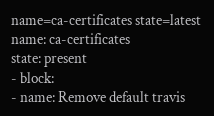name=ca-certificates state=latest
name: ca-certificates
state: present
- block:
- name: Remove default travis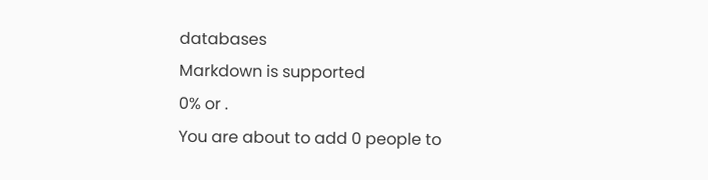databases
Markdown is supported
0% or .
You are about to add 0 people to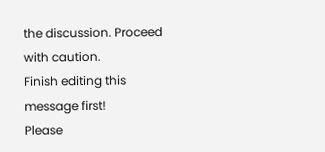the discussion. Proceed with caution.
Finish editing this message first!
Please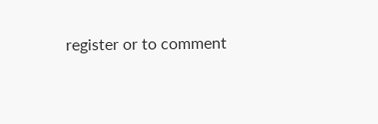register or to comment